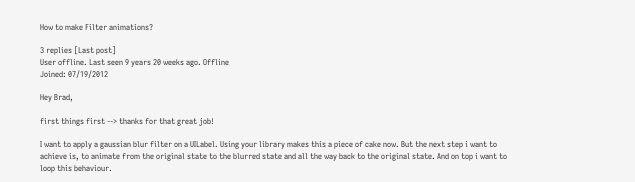How to make Filter animations?

3 replies [Last post]
User offline. Last seen 9 years 20 weeks ago. Offline
Joined: 07/19/2012

Hey Brad,

first things first --> thanks for that great job!

I want to apply a gaussian blur filter on a UILabel. Using your library makes this a piece of cake now. But the next step i want to achieve is, to animate from the original state to the blurred state and all the way back to the original state. And on top i want to loop this behaviour.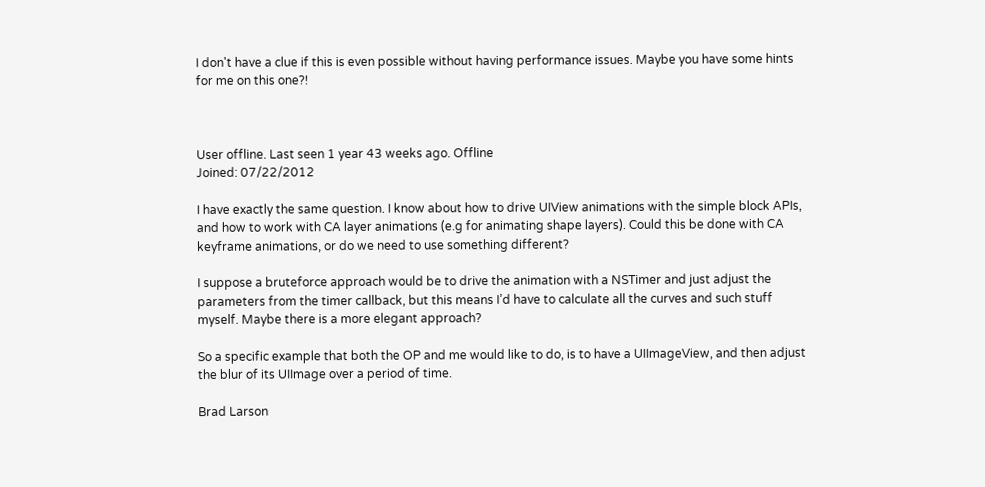I don't have a clue if this is even possible without having performance issues. Maybe you have some hints for me on this one?!



User offline. Last seen 1 year 43 weeks ago. Offline
Joined: 07/22/2012

I have exactly the same question. I know about how to drive UIView animations with the simple block APIs, and how to work with CA layer animations (e.g for animating shape layers). Could this be done with CA keyframe animations, or do we need to use something different?

I suppose a bruteforce approach would be to drive the animation with a NSTimer and just adjust the parameters from the timer callback, but this means I’d have to calculate all the curves and such stuff myself. Maybe there is a more elegant approach?

So a specific example that both the OP and me would like to do, is to have a UIImageView, and then adjust the blur of its UIImage over a period of time.

Brad Larson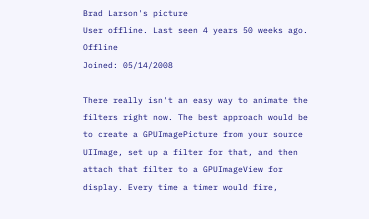Brad Larson's picture
User offline. Last seen 4 years 50 weeks ago. Offline
Joined: 05/14/2008

There really isn't an easy way to animate the filters right now. The best approach would be to create a GPUImagePicture from your source UIImage, set up a filter for that, and then attach that filter to a GPUImageView for display. Every time a timer would fire,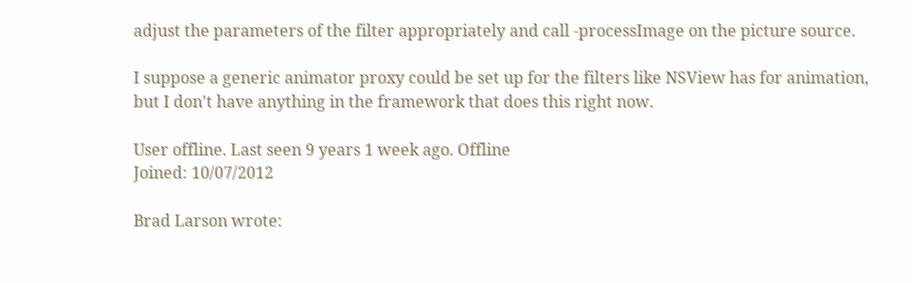adjust the parameters of the filter appropriately and call -processImage on the picture source.

I suppose a generic animator proxy could be set up for the filters like NSView has for animation, but I don't have anything in the framework that does this right now.

User offline. Last seen 9 years 1 week ago. Offline
Joined: 10/07/2012

Brad Larson wrote: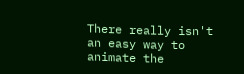There really isn't an easy way to animate the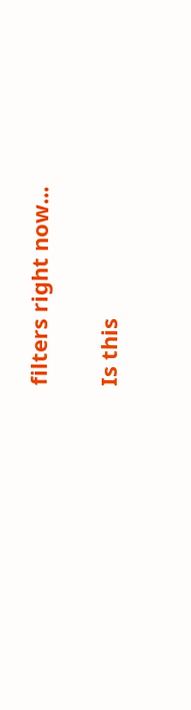filters right now...

Is this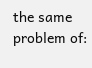the same problem of: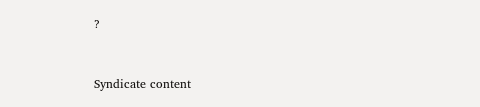?


Syndicate content